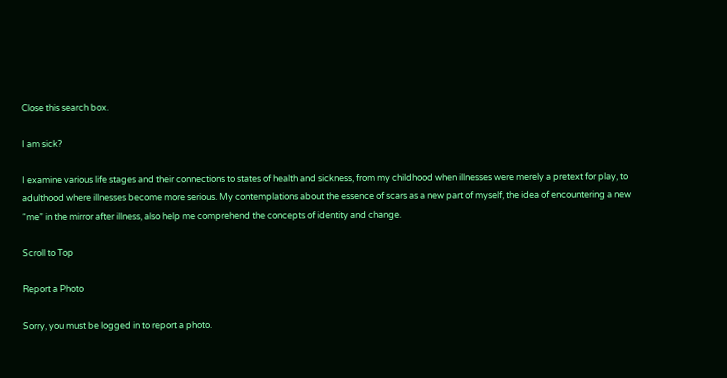Close this search box.

I am sick?

I examine various life stages and their connections to states of health and sickness, from my childhood when illnesses were merely a pretext for play, to adulthood where illnesses become more serious. My contemplations about the essence of scars as a new part of myself, the idea of encountering a new “me” in the mirror after illness, also help me comprehend the concepts of identity and change.

Scroll to Top

Report a Photo

Sorry, you must be logged in to report a photo.